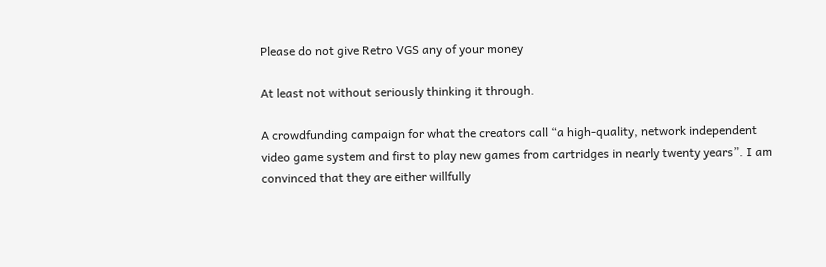Please do not give Retro VGS any of your money

At least not without seriously thinking it through.

A crowdfunding campaign for what the creators call “a high-quality, network independent video game system and first to play new games from cartridges in nearly twenty years”. I am convinced that they are either willfully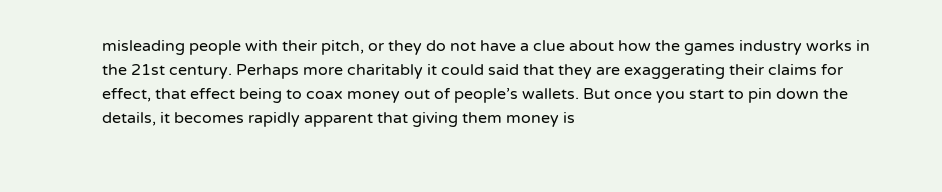misleading people with their pitch, or they do not have a clue about how the games industry works in the 21st century. Perhaps more charitably it could said that they are exaggerating their claims for effect, that effect being to coax money out of people’s wallets. But once you start to pin down the details, it becomes rapidly apparent that giving them money is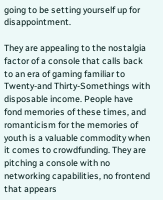going to be setting yourself up for disappointment.

They are appealing to the nostalgia factor of a console that calls back to an era of gaming familiar to Twenty-and Thirty-Somethings with disposable income. People have fond memories of these times, and romanticism for the memories of youth is a valuable commodity when it comes to crowdfunding. They are pitching a console with no networking capabilities, no frontend that appears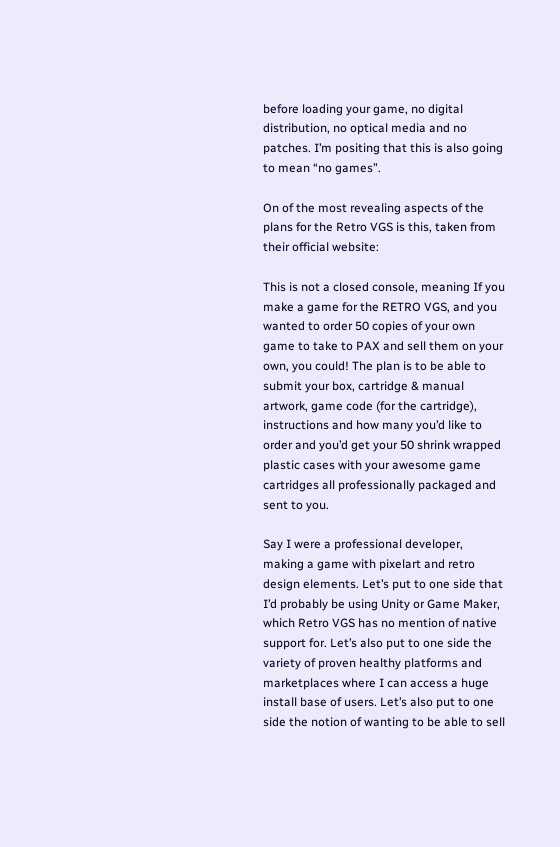before loading your game, no digital distribution, no optical media and no patches. I’m positing that this is also going to mean “no games”.

On of the most revealing aspects of the plans for the Retro VGS is this, taken from their official website:

This is not a closed console, meaning If you make a game for the RETRO VGS, and you wanted to order 50 copies of your own game to take to PAX and sell them on your own, you could! The plan is to be able to submit your box, cartridge & manual artwork, game code (for the cartridge), instructions and how many you’d like to order and you’d get your 50 shrink wrapped plastic cases with your awesome game cartridges all professionally packaged and sent to you.

Say I were a professional developer, making a game with pixelart and retro design elements. Let’s put to one side that I’d probably be using Unity or Game Maker, which Retro VGS has no mention of native support for. Let’s also put to one side the variety of proven healthy platforms and marketplaces where I can access a huge install base of users. Let’s also put to one side the notion of wanting to be able to sell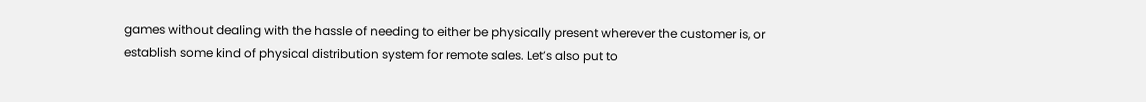games without dealing with the hassle of needing to either be physically present wherever the customer is, or establish some kind of physical distribution system for remote sales. Let’s also put to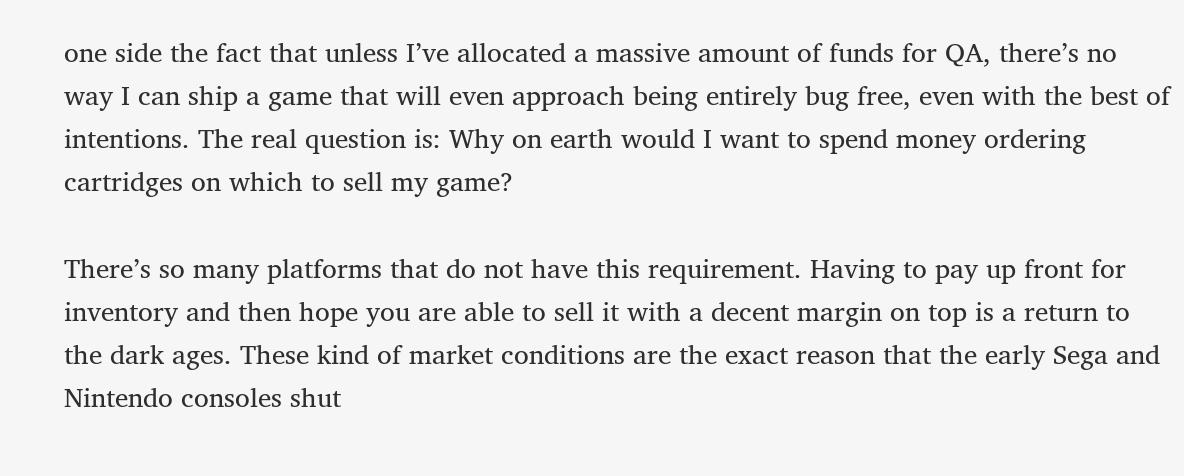one side the fact that unless I’ve allocated a massive amount of funds for QA, there’s no way I can ship a game that will even approach being entirely bug free, even with the best of intentions. The real question is: Why on earth would I want to spend money ordering cartridges on which to sell my game?

There’s so many platforms that do not have this requirement. Having to pay up front for inventory and then hope you are able to sell it with a decent margin on top is a return to the dark ages. These kind of market conditions are the exact reason that the early Sega and Nintendo consoles shut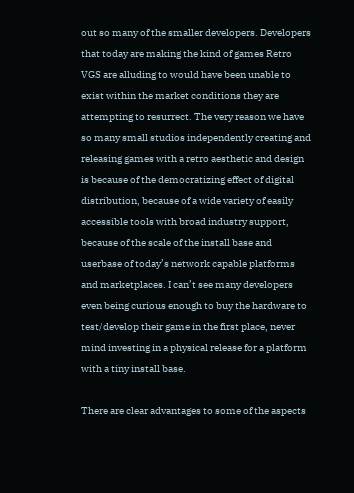out so many of the smaller developers. Developers that today are making the kind of games Retro VGS are alluding to would have been unable to exist within the market conditions they are attempting to resurrect. The very reason we have so many small studios independently creating and releasing games with a retro aesthetic and design is because of the democratizing effect of digital distribution, because of a wide variety of easily accessible tools with broad industry support, because of the scale of the install base and userbase of today’s network capable platforms and marketplaces. I can’t see many developers even being curious enough to buy the hardware to test/develop their game in the first place, never mind investing in a physical release for a platform with a tiny install base.

There are clear advantages to some of the aspects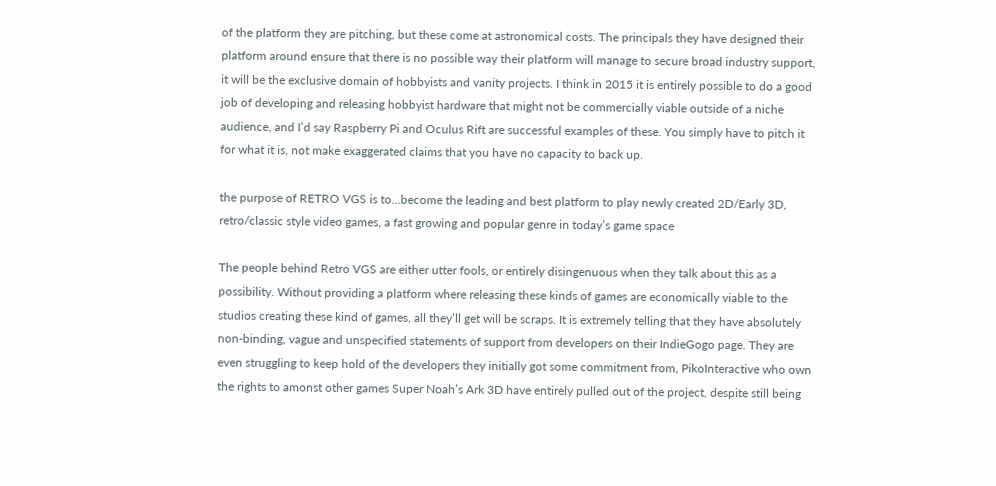of the platform they are pitching, but these come at astronomical costs. The principals they have designed their platform around ensure that there is no possible way their platform will manage to secure broad industry support, it will be the exclusive domain of hobbyists and vanity projects. I think in 2015 it is entirely possible to do a good job of developing and releasing hobbyist hardware that might not be commercially viable outside of a niche audience, and I’d say Raspberry Pi and Oculus Rift are successful examples of these. You simply have to pitch it for what it is, not make exaggerated claims that you have no capacity to back up.

the purpose of RETRO VGS is to…become the leading and best platform to play newly created 2D/Early 3D, retro/classic style video games, a fast growing and popular genre in today’s game space

The people behind Retro VGS are either utter fools, or entirely disingenuous when they talk about this as a possibility. Without providing a platform where releasing these kinds of games are economically viable to the studios creating these kind of games, all they’ll get will be scraps. It is extremely telling that they have absolutely non-binding, vague and unspecified statements of support from developers on their IndieGogo page. They are even struggling to keep hold of the developers they initially got some commitment from, PikoInteractive who own the rights to amonst other games Super Noah’s Ark 3D have entirely pulled out of the project, despite still being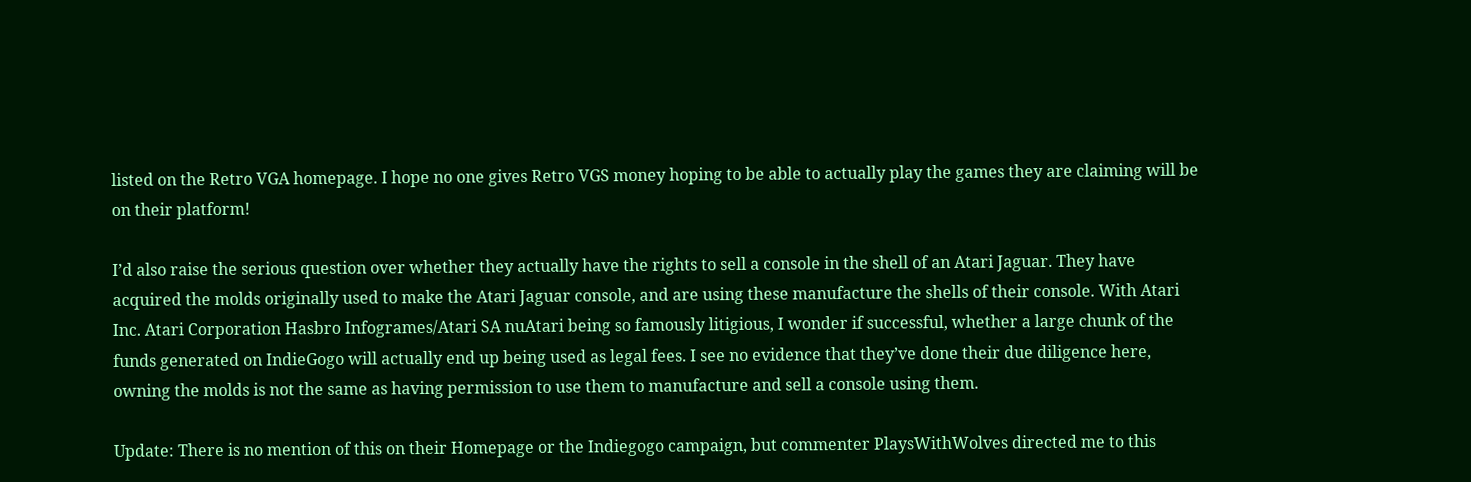listed on the Retro VGA homepage. I hope no one gives Retro VGS money hoping to be able to actually play the games they are claiming will be on their platform!

I’d also raise the serious question over whether they actually have the rights to sell a console in the shell of an Atari Jaguar. They have acquired the molds originally used to make the Atari Jaguar console, and are using these manufacture the shells of their console. With Atari Inc. Atari Corporation Hasbro Infogrames/Atari SA nuAtari being so famously litigious, I wonder if successful, whether a large chunk of the funds generated on IndieGogo will actually end up being used as legal fees. I see no evidence that they’ve done their due diligence here, owning the molds is not the same as having permission to use them to manufacture and sell a console using them.

Update: There is no mention of this on their Homepage or the Indiegogo campaign, but commenter PlaysWithWolves directed me to this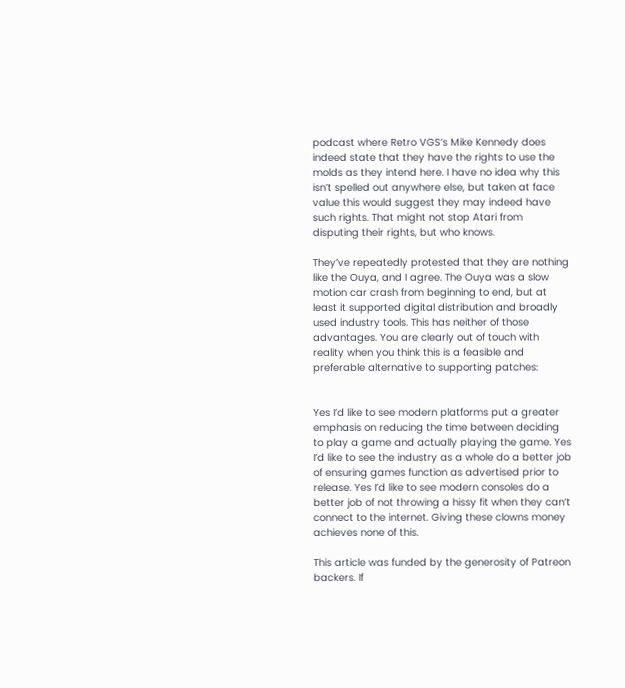podcast where Retro VGS’s Mike Kennedy does indeed state that they have the rights to use the molds as they intend here. I have no idea why this isn’t spelled out anywhere else, but taken at face value this would suggest they may indeed have such rights. That might not stop Atari from disputing their rights, but who knows.

They’ve repeatedly protested that they are nothing like the Ouya, and I agree. The Ouya was a slow motion car crash from beginning to end, but at least it supported digital distribution and broadly used industry tools. This has neither of those advantages. You are clearly out of touch with reality when you think this is a feasible and preferable alternative to supporting patches:


Yes I’d like to see modern platforms put a greater emphasis on reducing the time between deciding to play a game and actually playing the game. Yes I’d like to see the industry as a whole do a better job of ensuring games function as advertised prior to release. Yes I’d like to see modern consoles do a better job of not throwing a hissy fit when they can’t connect to the internet. Giving these clowns money achieves none of this.

This article was funded by the generosity of Patreon backers. If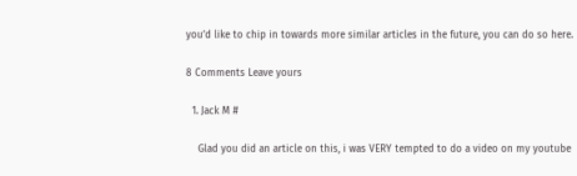you’d like to chip in towards more similar articles in the future, you can do so here.

8 Comments Leave yours

  1. Jack M #

    Glad you did an article on this, i was VERY tempted to do a video on my youtube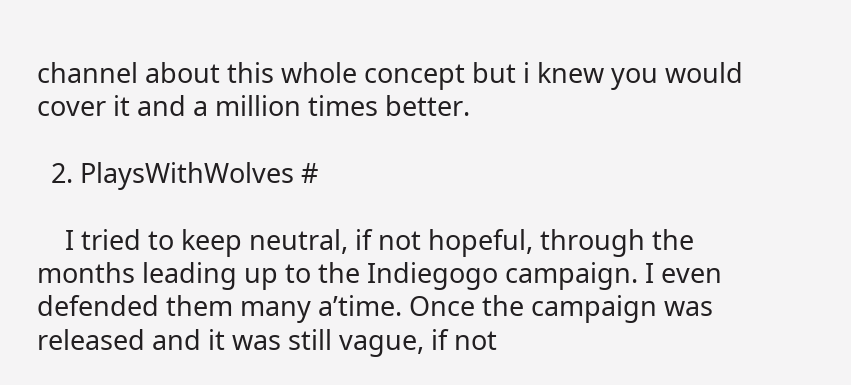channel about this whole concept but i knew you would cover it and a million times better.

  2. PlaysWithWolves #

    I tried to keep neutral, if not hopeful, through the months leading up to the Indiegogo campaign. I even defended them many a’time. Once the campaign was released and it was still vague, if not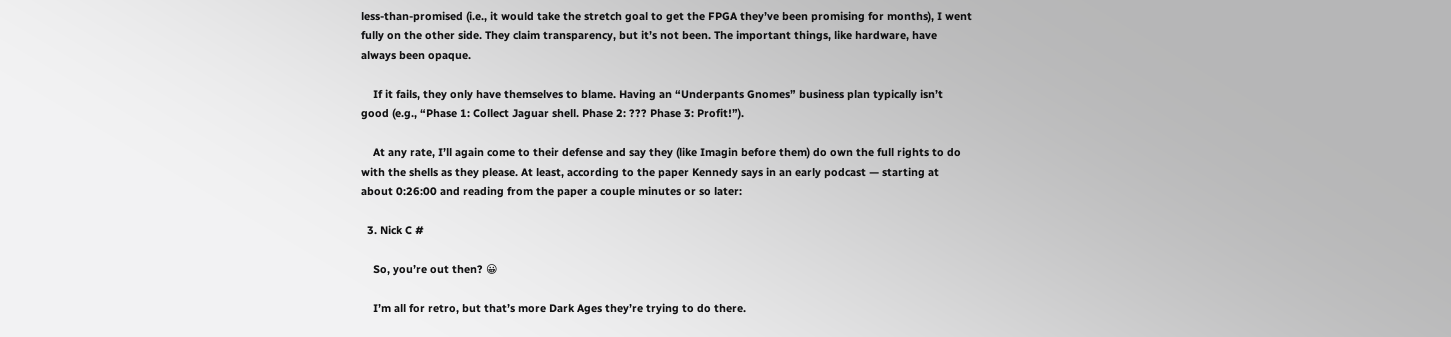less-than-promised (i.e., it would take the stretch goal to get the FPGA they’ve been promising for months), I went fully on the other side. They claim transparency, but it’s not been. The important things, like hardware, have always been opaque.

    If it fails, they only have themselves to blame. Having an “Underpants Gnomes” business plan typically isn’t good (e.g., “Phase 1: Collect Jaguar shell. Phase 2: ??? Phase 3: Profit!”).

    At any rate, I’ll again come to their defense and say they (like Imagin before them) do own the full rights to do with the shells as they please. At least, according to the paper Kennedy says in an early podcast — starting at about 0:26:00 and reading from the paper a couple minutes or so later:

  3. Nick C #

    So, you’re out then? 😀

    I’m all for retro, but that’s more Dark Ages they’re trying to do there.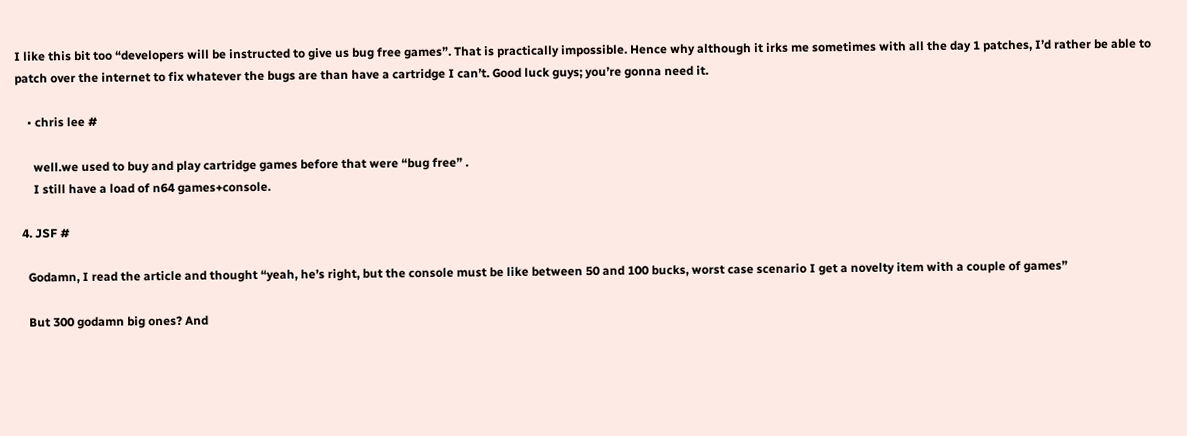I like this bit too “developers will be instructed to give us bug free games”. That is practically impossible. Hence why although it irks me sometimes with all the day 1 patches, I’d rather be able to patch over the internet to fix whatever the bugs are than have a cartridge I can’t. Good luck guys; you’re gonna need it.

    • chris lee #

      well.we used to buy and play cartridge games before that were “bug free” .
      I still have a load of n64 games+console.

  4. JSF #

    Godamn, I read the article and thought “yeah, he’s right, but the console must be like between 50 and 100 bucks, worst case scenario I get a novelty item with a couple of games”

    But 300 godamn big ones? And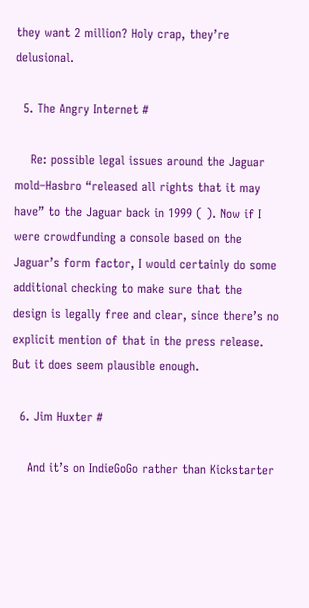they want 2 million? Holy crap, they’re delusional.

  5. The Angry Internet #

    Re: possible legal issues around the Jaguar mold–Hasbro “released all rights that it may have” to the Jaguar back in 1999 ( ). Now if I were crowdfunding a console based on the Jaguar’s form factor, I would certainly do some additional checking to make sure that the design is legally free and clear, since there’s no explicit mention of that in the press release. But it does seem plausible enough.

  6. Jim Huxter #

    And it’s on IndieGoGo rather than Kickstarter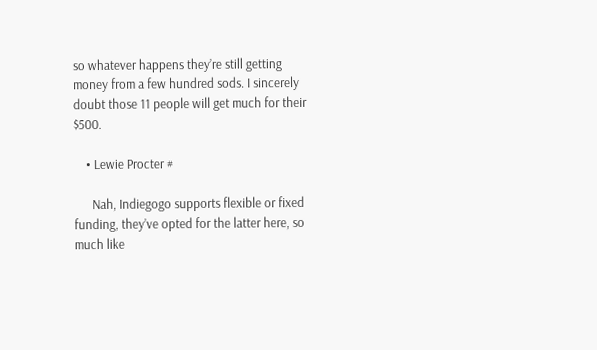so whatever happens they’re still getting money from a few hundred sods. I sincerely doubt those 11 people will get much for their $500.

    • Lewie Procter #

      Nah, Indiegogo supports flexible or fixed funding, they’ve opted for the latter here, so much like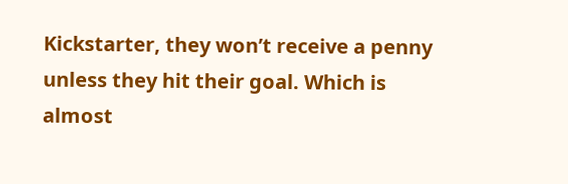Kickstarter, they won’t receive a penny unless they hit their goal. Which is almost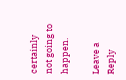certainly not going to happen.

Leave a Reply